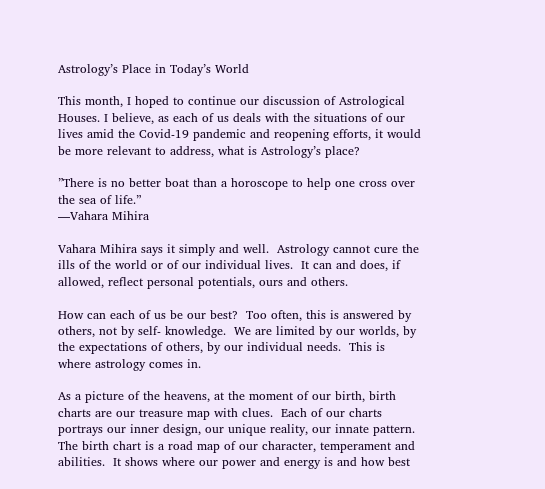Astrology’s Place in Today’s World

This month, I hoped to continue our discussion of Astrological Houses. I believe, as each of us deals with the situations of our lives amid the Covid-19 pandemic and reopening efforts, it would be more relevant to address, what is Astrology’s place?

”There is no better boat than a horoscope to help one cross over the sea of life.”
—Vahara Mihira

Vahara Mihira says it simply and well.  Astrology cannot cure the ills of the world or of our individual lives.  It can and does, if allowed, reflect personal potentials, ours and others.

How can each of us be our best?  Too often, this is answered by others, not by self- knowledge.  We are limited by our worlds, by the expectations of others, by our individual needs.  This is where astrology comes in.

As a picture of the heavens, at the moment of our birth, birth charts are our treasure map with clues.  Each of our charts portrays our inner design, our unique reality, our innate pattern.  The birth chart is a road map of our character, temperament and abilities.  It shows where our power and energy is and how best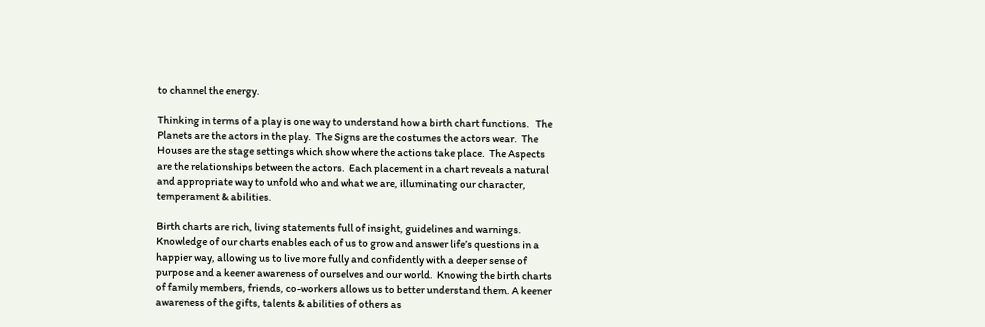to channel the energy.

Thinking in terms of a play is one way to understand how a birth chart functions.   The Planets are the actors in the play.  The Signs are the costumes the actors wear.  The Houses are the stage settings which show where the actions take place.  The Aspects are the relationships between the actors.  Each placement in a chart reveals a natural and appropriate way to unfold who and what we are, illuminating our character, temperament & abilities.

Birth charts are rich, living statements full of insight, guidelines and warnings.  Knowledge of our charts enables each of us to grow and answer life’s questions in a happier way, allowing us to live more fully and confidently with a deeper sense of purpose and a keener awareness of ourselves and our world.  Knowing the birth charts of family members, friends, co-workers allows us to better understand them. A keener awareness of the gifts, talents & abilities of others as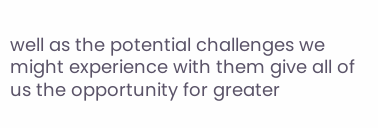well as the potential challenges we might experience with them give all of us the opportunity for greater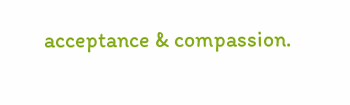acceptance & compassion.